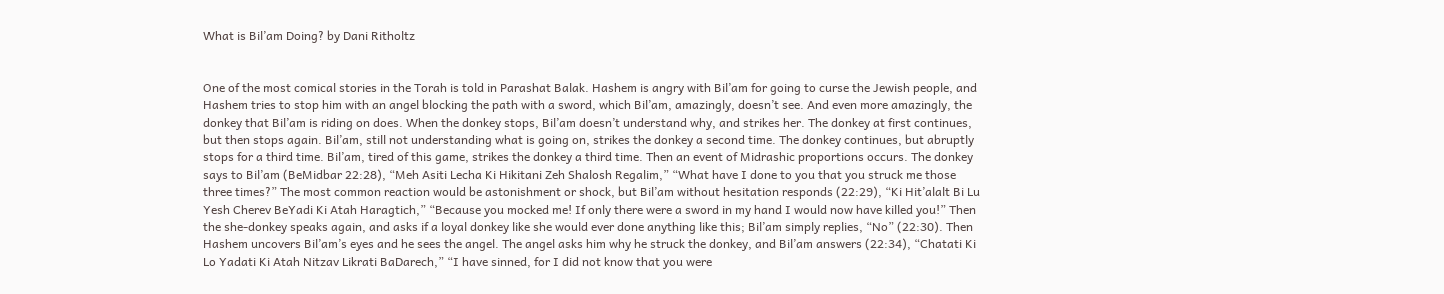What is Bil’am Doing? by Dani Ritholtz


One of the most comical stories in the Torah is told in Parashat Balak. Hashem is angry with Bil’am for going to curse the Jewish people, and Hashem tries to stop him with an angel blocking the path with a sword, which Bil’am, amazingly, doesn’t see. And even more amazingly, the donkey that Bil’am is riding on does. When the donkey stops, Bil’am doesn’t understand why, and strikes her. The donkey at first continues, but then stops again. Bil’am, still not understanding what is going on, strikes the donkey a second time. The donkey continues, but abruptly stops for a third time. Bil’am, tired of this game, strikes the donkey a third time. Then an event of Midrashic proportions occurs. The donkey says to Bil’am (BeMidbar 22:28), “Meh Asiti Lecha Ki Hikitani Zeh Shalosh Regalim,” “What have I done to you that you struck me those three times?” The most common reaction would be astonishment or shock, but Bil’am without hesitation responds (22:29), “Ki Hit’alalt Bi Lu Yesh Cherev BeYadi Ki Atah Haragtich,” “Because you mocked me! If only there were a sword in my hand I would now have killed you!” Then the she-donkey speaks again, and asks if a loyal donkey like she would ever done anything like this; Bil’am simply replies, “No” (22:30). Then Hashem uncovers Bil’am’s eyes and he sees the angel. The angel asks him why he struck the donkey, and Bil’am answers (22:34), “Chatati Ki Lo Yadati Ki Atah Nitzav Likrati BaDarech,” “I have sinned, for I did not know that you were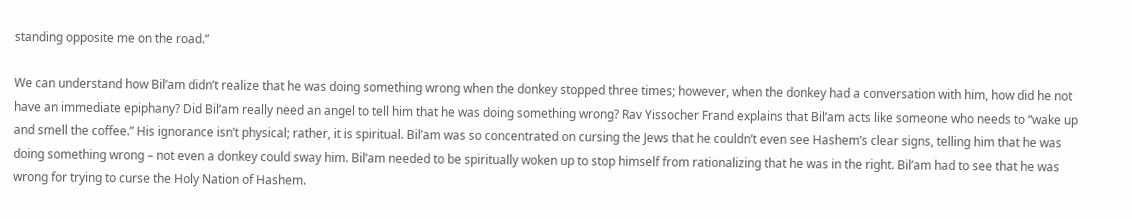standing opposite me on the road.”

We can understand how Bil’am didn’t realize that he was doing something wrong when the donkey stopped three times; however, when the donkey had a conversation with him, how did he not have an immediate epiphany? Did Bil’am really need an angel to tell him that he was doing something wrong? Rav Yissocher Frand explains that Bil’am acts like someone who needs to “wake up and smell the coffee.” His ignorance isn’t physical; rather, it is spiritual. Bil’am was so concentrated on cursing the Jews that he couldn’t even see Hashem’s clear signs, telling him that he was doing something wrong – not even a donkey could sway him. Bil’am needed to be spiritually woken up to stop himself from rationalizing that he was in the right. Bil’am had to see that he was wrong for trying to curse the Holy Nation of Hashem.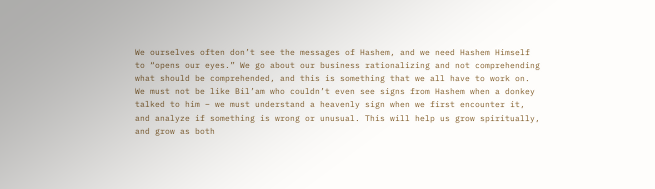We ourselves often don’t see the messages of Hashem, and we need Hashem Himself to “opens our eyes.” We go about our business rationalizing and not comprehending what should be comprehended, and this is something that we all have to work on. We must not be like Bil’am who couldn’t even see signs from Hashem when a donkey talked to him – we must understand a heavenly sign when we first encounter it, and analyze if something is wrong or unusual. This will help us grow spiritually, and grow as both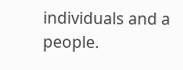individuals and a people.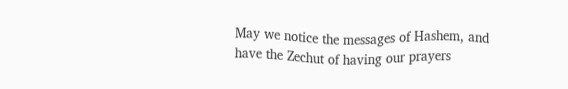May we notice the messages of Hashem, and have the Zechut of having our prayers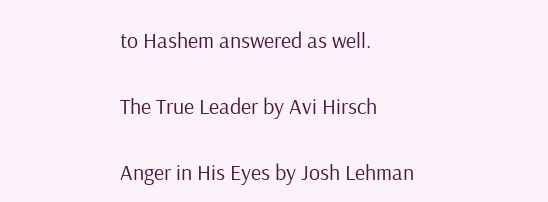to Hashem answered as well.

The True Leader by Avi Hirsch

Anger in His Eyes by Josh Lehman